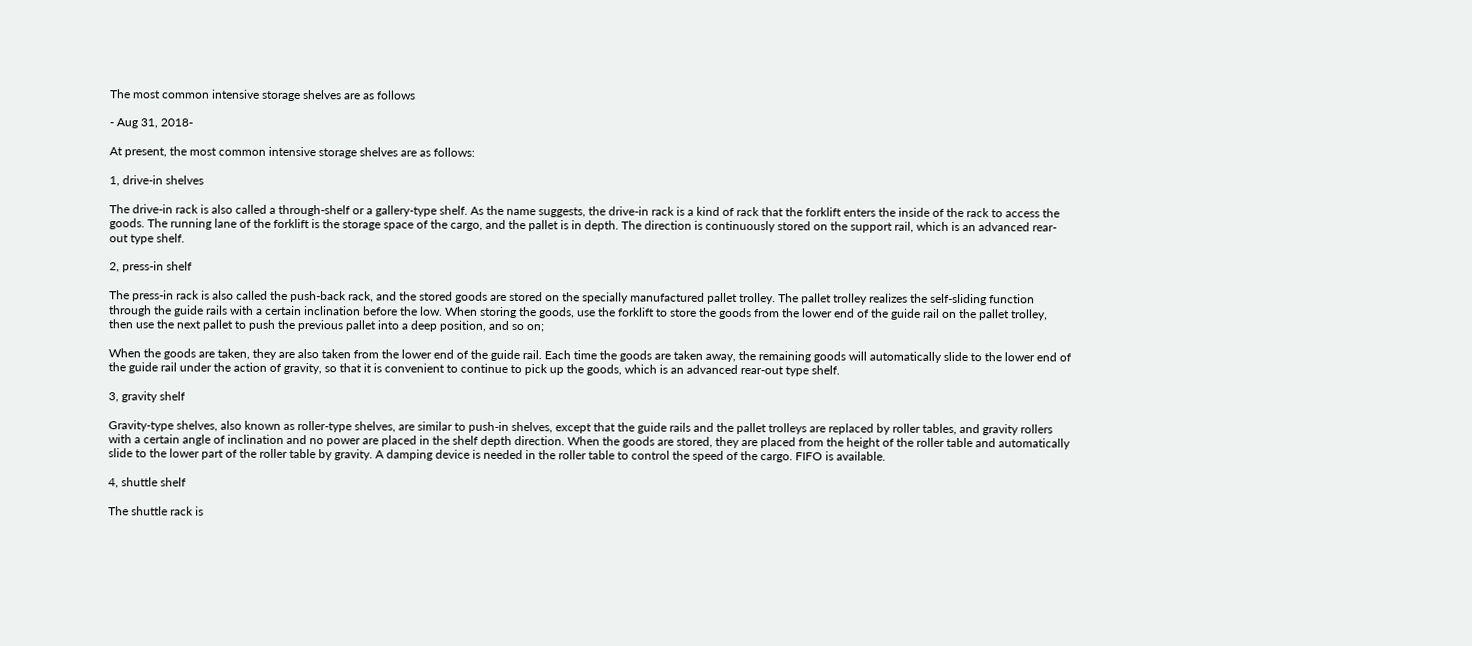The most common intensive storage shelves are as follows

- Aug 31, 2018-

At present, the most common intensive storage shelves are as follows:

1, drive-in shelves

The drive-in rack is also called a through-shelf or a gallery-type shelf. As the name suggests, the drive-in rack is a kind of rack that the forklift enters the inside of the rack to access the goods. The running lane of the forklift is the storage space of the cargo, and the pallet is in depth. The direction is continuously stored on the support rail, which is an advanced rear-out type shelf.

2, press-in shelf

The press-in rack is also called the push-back rack, and the stored goods are stored on the specially manufactured pallet trolley. The pallet trolley realizes the self-sliding function through the guide rails with a certain inclination before the low. When storing the goods, use the forklift to store the goods from the lower end of the guide rail on the pallet trolley, then use the next pallet to push the previous pallet into a deep position, and so on;

When the goods are taken, they are also taken from the lower end of the guide rail. Each time the goods are taken away, the remaining goods will automatically slide to the lower end of the guide rail under the action of gravity, so that it is convenient to continue to pick up the goods, which is an advanced rear-out type shelf.

3, gravity shelf

Gravity-type shelves, also known as roller-type shelves, are similar to push-in shelves, except that the guide rails and the pallet trolleys are replaced by roller tables, and gravity rollers with a certain angle of inclination and no power are placed in the shelf depth direction. When the goods are stored, they are placed from the height of the roller table and automatically slide to the lower part of the roller table by gravity. A damping device is needed in the roller table to control the speed of the cargo. FIFO is available.

4, shuttle shelf

The shuttle rack is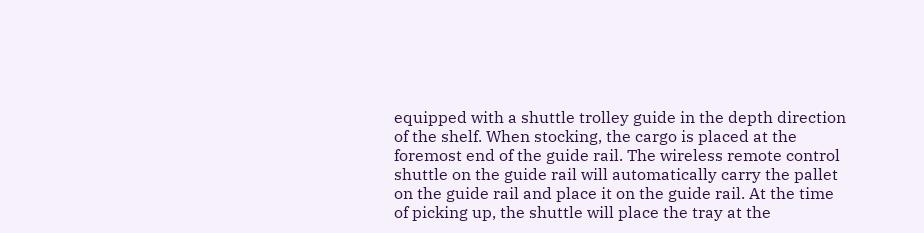equipped with a shuttle trolley guide in the depth direction of the shelf. When stocking, the cargo is placed at the foremost end of the guide rail. The wireless remote control shuttle on the guide rail will automatically carry the pallet on the guide rail and place it on the guide rail. At the time of picking up, the shuttle will place the tray at the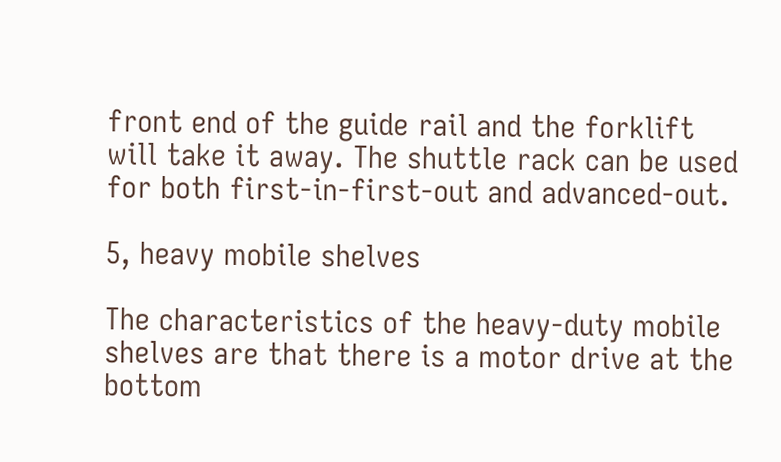front end of the guide rail and the forklift will take it away. The shuttle rack can be used for both first-in-first-out and advanced-out.

5, heavy mobile shelves

The characteristics of the heavy-duty mobile shelves are that there is a motor drive at the bottom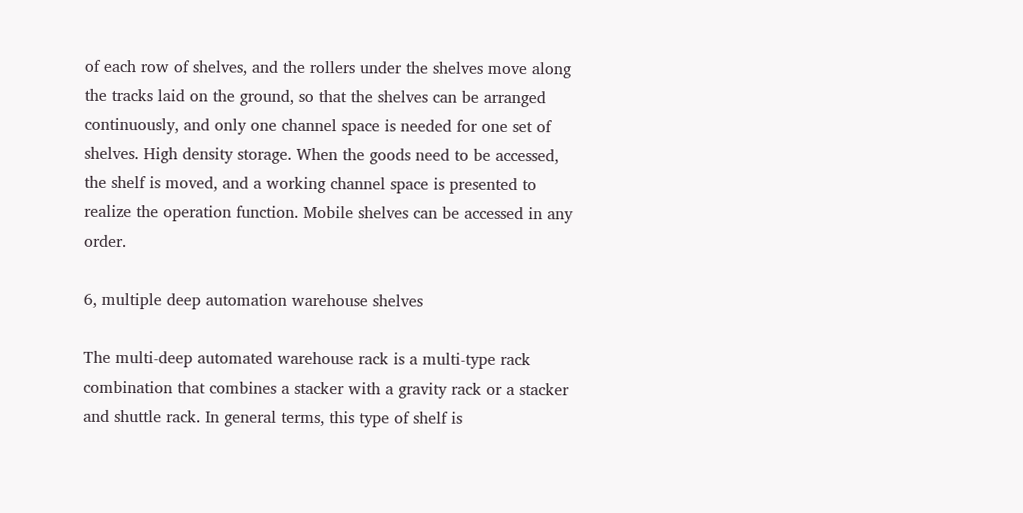of each row of shelves, and the rollers under the shelves move along the tracks laid on the ground, so that the shelves can be arranged continuously, and only one channel space is needed for one set of shelves. High density storage. When the goods need to be accessed, the shelf is moved, and a working channel space is presented to realize the operation function. Mobile shelves can be accessed in any order.

6, multiple deep automation warehouse shelves

The multi-deep automated warehouse rack is a multi-type rack combination that combines a stacker with a gravity rack or a stacker and shuttle rack. In general terms, this type of shelf is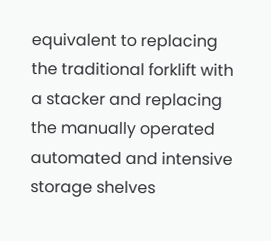equivalent to replacing the traditional forklift with a stacker and replacing the manually operated automated and intensive storage shelves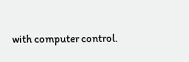with computer control.